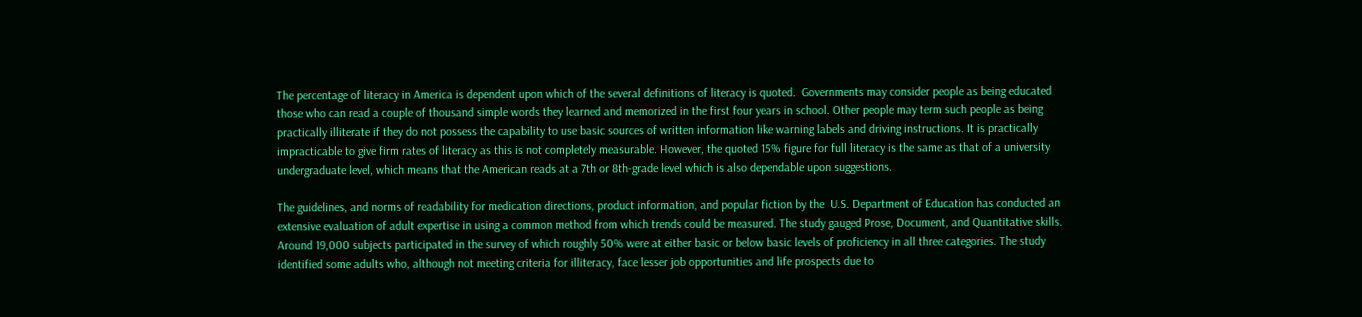The percentage of literacy in America is dependent upon which of the several definitions of literacy is quoted.  Governments may consider people as being educated those who can read a couple of thousand simple words they learned and memorized in the first four years in school. Other people may term such people as being practically illiterate if they do not possess the capability to use basic sources of written information like warning labels and driving instructions. It is practically impracticable to give firm rates of literacy as this is not completely measurable. However, the quoted 15% figure for full literacy is the same as that of a university undergraduate level, which means that the American reads at a 7th or 8th-grade level which is also dependable upon suggestions.

The guidelines, and norms of readability for medication directions, product information, and popular fiction by the  U.S. Department of Education has conducted an extensive evaluation of adult expertise in using a common method from which trends could be measured. The study gauged Prose, Document, and Quantitative skills. Around 19,000 subjects participated in the survey of which roughly 50% were at either basic or below basic levels of proficiency in all three categories. The study identified some adults who, although not meeting criteria for illiteracy, face lesser job opportunities and life prospects due to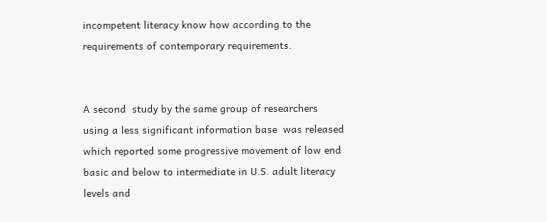incompetent literacy know how according to the requirements of contemporary requirements.


A second  study by the same group of researchers using a less significant information base  was released which reported some progressive movement of low end basic and below to intermediate in U.S. adult literacy levels and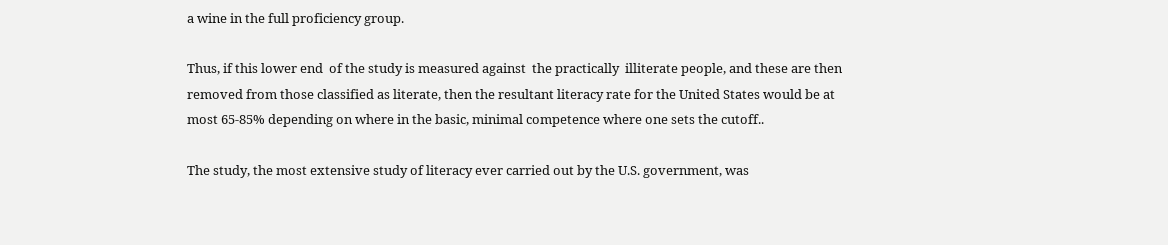a wine in the full proficiency group.

Thus, if this lower end  of the study is measured against  the practically  illiterate people, and these are then removed from those classified as literate, then the resultant literacy rate for the United States would be at most 65-85% depending on where in the basic, minimal competence where one sets the cutoff..

The study, the most extensive study of literacy ever carried out by the U.S. government, was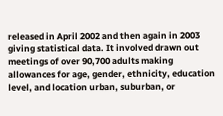released in April 2002 and then again in 2003 giving statistical data. It involved drawn out meetings of over 90,700 adults making allowances for age, gender, ethnicity, education level, and location urban, suburban, or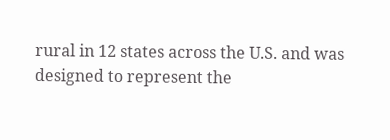rural in 12 states across the U.S. and was designed to represent the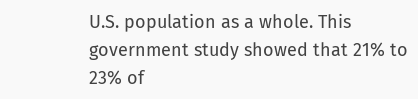U.S. population as a whole. This government study showed that 21% to 23% of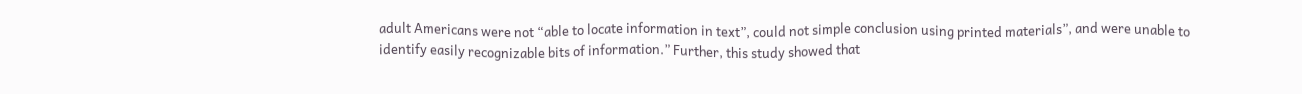adult Americans were not “able to locate information in text”, could not simple conclusion using printed materials”, and were unable to identify easily recognizable bits of information.” Further, this study showed that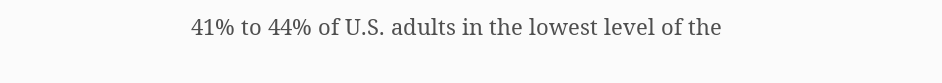41% to 44% of U.S. adults in the lowest level of the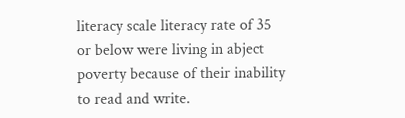literacy scale literacy rate of 35 or below were living in abject poverty because of their inability to read and write.